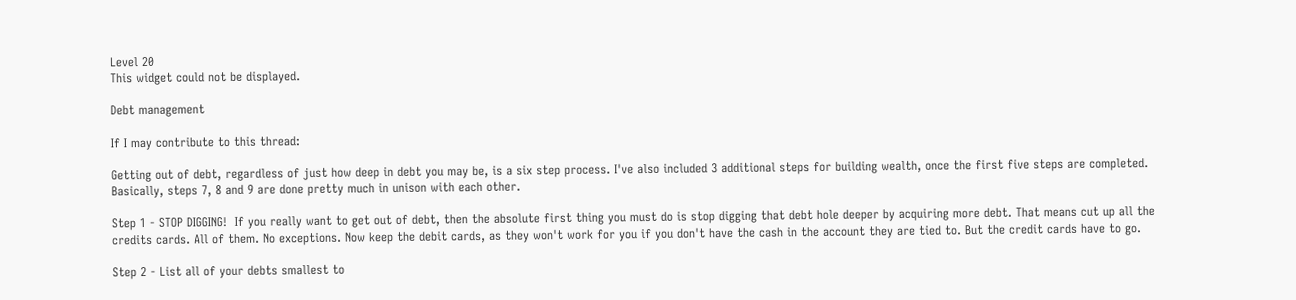Level 20
This widget could not be displayed.

Debt management

If I may contribute to this thread:

Getting out of debt, regardless of just how deep in debt you may be, is a six step process. I've also included 3 additional steps for building wealth, once the first five steps are completed. Basically, steps 7, 8 and 9 are done pretty much in unison with each other.

Step 1 - STOP DIGGING!  If you really want to get out of debt, then the absolute first thing you must do is stop digging that debt hole deeper by acquiring more debt. That means cut up all the credits cards. All of them. No exceptions. Now keep the debit cards, as they won't work for you if you don't have the cash in the account they are tied to. But the credit cards have to go.

Step 2 - List all of your debts smallest to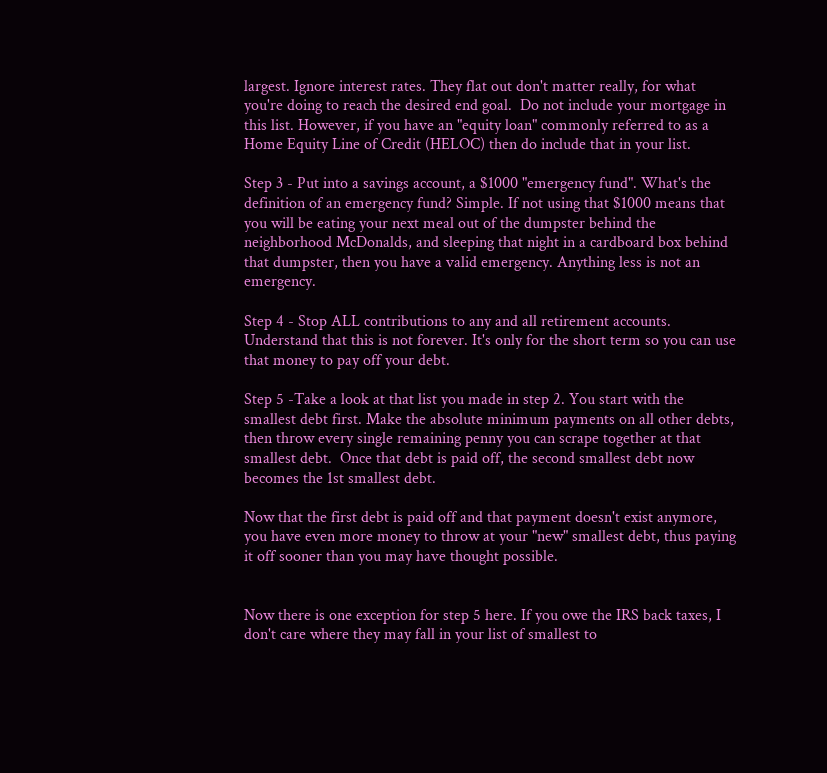largest. Ignore interest rates. They flat out don't matter really, for what you're doing to reach the desired end goal.  Do not include your mortgage in this list. However, if you have an "equity loan" commonly referred to as a Home Equity Line of Credit (HELOC) then do include that in your list.

Step 3 - Put into a savings account, a $1000 "emergency fund". What's the definition of an emergency fund? Simple. If not using that $1000 means that you will be eating your next meal out of the dumpster behind the neighborhood McDonalds, and sleeping that night in a cardboard box behind that dumpster, then you have a valid emergency. Anything less is not an emergency.

Step 4 - Stop ALL contributions to any and all retirement accounts. Understand that this is not forever. It's only for the short term so you can use that money to pay off your debt.

Step 5 -Take a look at that list you made in step 2. You start with the smallest debt first. Make the absolute minimum payments on all other debts, then throw every single remaining penny you can scrape together at that smallest debt.  Once that debt is paid off, the second smallest debt now becomes the 1st smallest debt.

Now that the first debt is paid off and that payment doesn't exist anymore, you have even more money to throw at your "new" smallest debt, thus paying it off sooner than you may have thought possible.


Now there is one exception for step 5 here. If you owe the IRS back taxes, I don't care where they may fall in your list of smallest to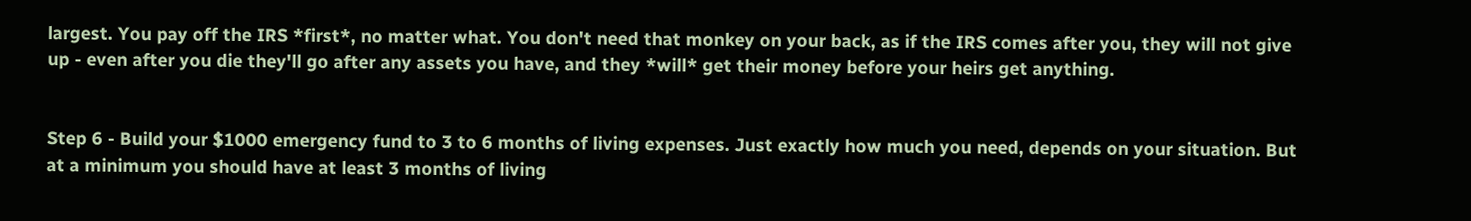largest. You pay off the IRS *first*, no matter what. You don't need that monkey on your back, as if the IRS comes after you, they will not give up - even after you die they'll go after any assets you have, and they *will* get their money before your heirs get anything.


Step 6 - Build your $1000 emergency fund to 3 to 6 months of living expenses. Just exactly how much you need, depends on your situation. But at a minimum you should have at least 3 months of living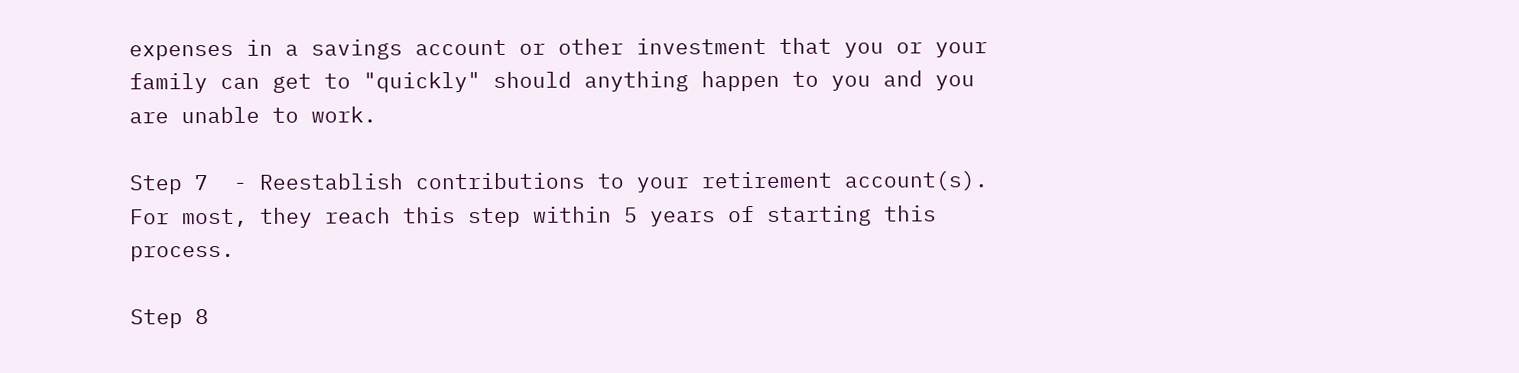expenses in a savings account or other investment that you or your family can get to "quickly" should anything happen to you and you are unable to work.

Step 7  - Reestablish contributions to your retirement account(s).  For most, they reach this step within 5 years of starting this process.

Step 8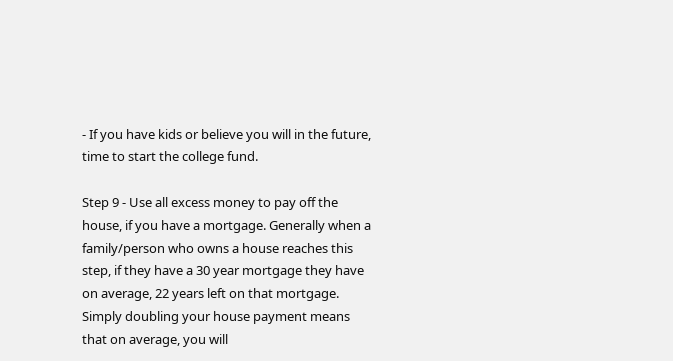- If you have kids or believe you will in the future, time to start the college fund.

Step 9 - Use all excess money to pay off the house, if you have a mortgage. Generally when a family/person who owns a house reaches this step, if they have a 30 year mortgage they have on average, 22 years left on that mortgage. Simply doubling your house payment means that on average, you will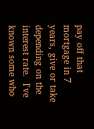pay off that mortgage in 7 years, give or take depending on the interest rate.  I've known some who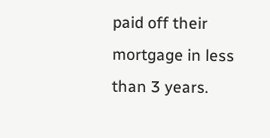paid off their mortgage in less than 3 years.